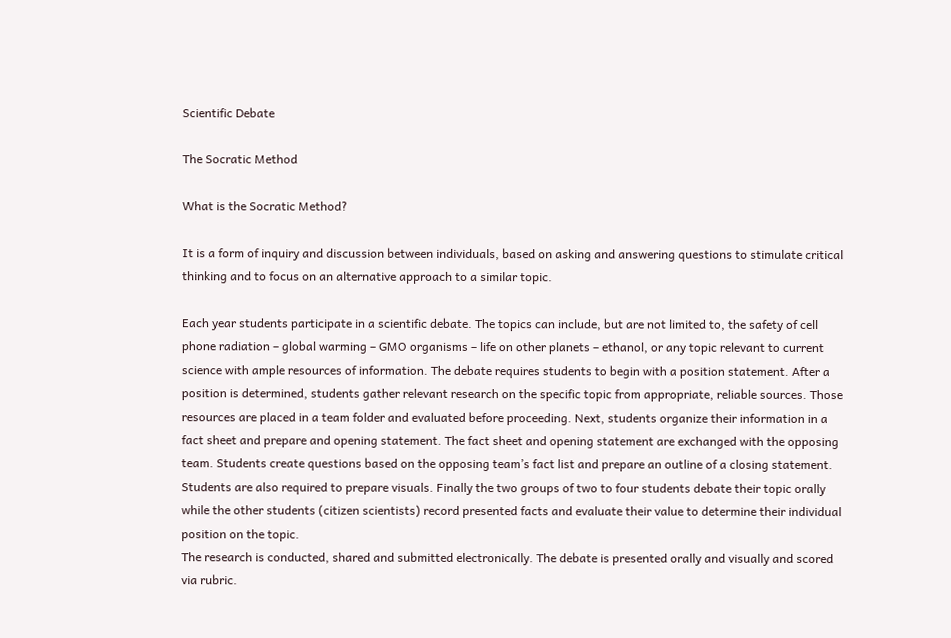Scientific Debate

The Socratic Method

What is the Socratic Method?

It is a form of inquiry and discussion between individuals, based on asking and answering questions to stimulate critical thinking and to focus on an alternative approach to a similar topic.

Each year students participate in a scientific debate. The topics can include, but are not limited to, the safety of cell phone radiation – global warming – GMO organisms – life on other planets – ethanol, or any topic relevant to current science with ample resources of information. The debate requires students to begin with a position statement. After a position is determined, students gather relevant research on the specific topic from appropriate, reliable sources. Those resources are placed in a team folder and evaluated before proceeding. Next, students organize their information in a fact sheet and prepare and opening statement. The fact sheet and opening statement are exchanged with the opposing team. Students create questions based on the opposing team’s fact list and prepare an outline of a closing statement. Students are also required to prepare visuals. Finally the two groups of two to four students debate their topic orally while the other students (citizen scientists) record presented facts and evaluate their value to determine their individual position on the topic.
The research is conducted, shared and submitted electronically. The debate is presented orally and visually and scored via rubric.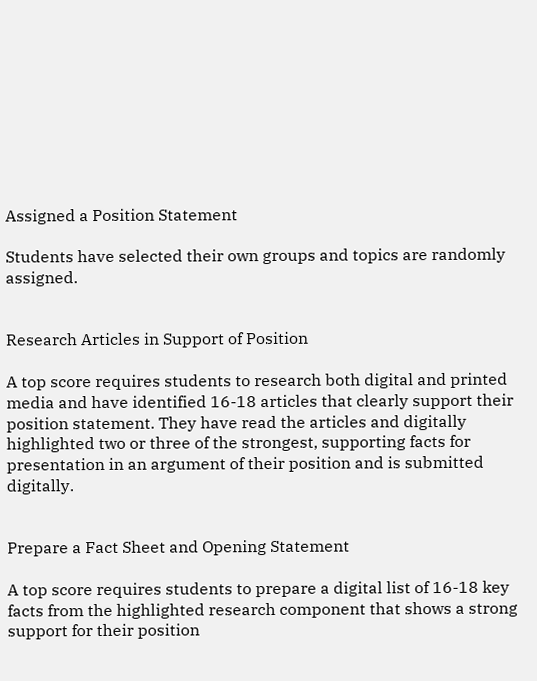Assigned a Position Statement

Students have selected their own groups and topics are randomly assigned.


Research Articles in Support of Position

A top score requires students to research both digital and printed media and have identified 16-18 articles that clearly support their position statement. They have read the articles and digitally highlighted two or three of the strongest, supporting facts for presentation in an argument of their position and is submitted digitally.


Prepare a Fact Sheet and Opening Statement

A top score requires students to prepare a digital list of 16-18 key facts from the highlighted research component that shows a strong support for their position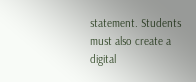statement. Students must also create a digital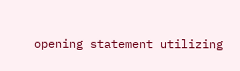opening statement utilizing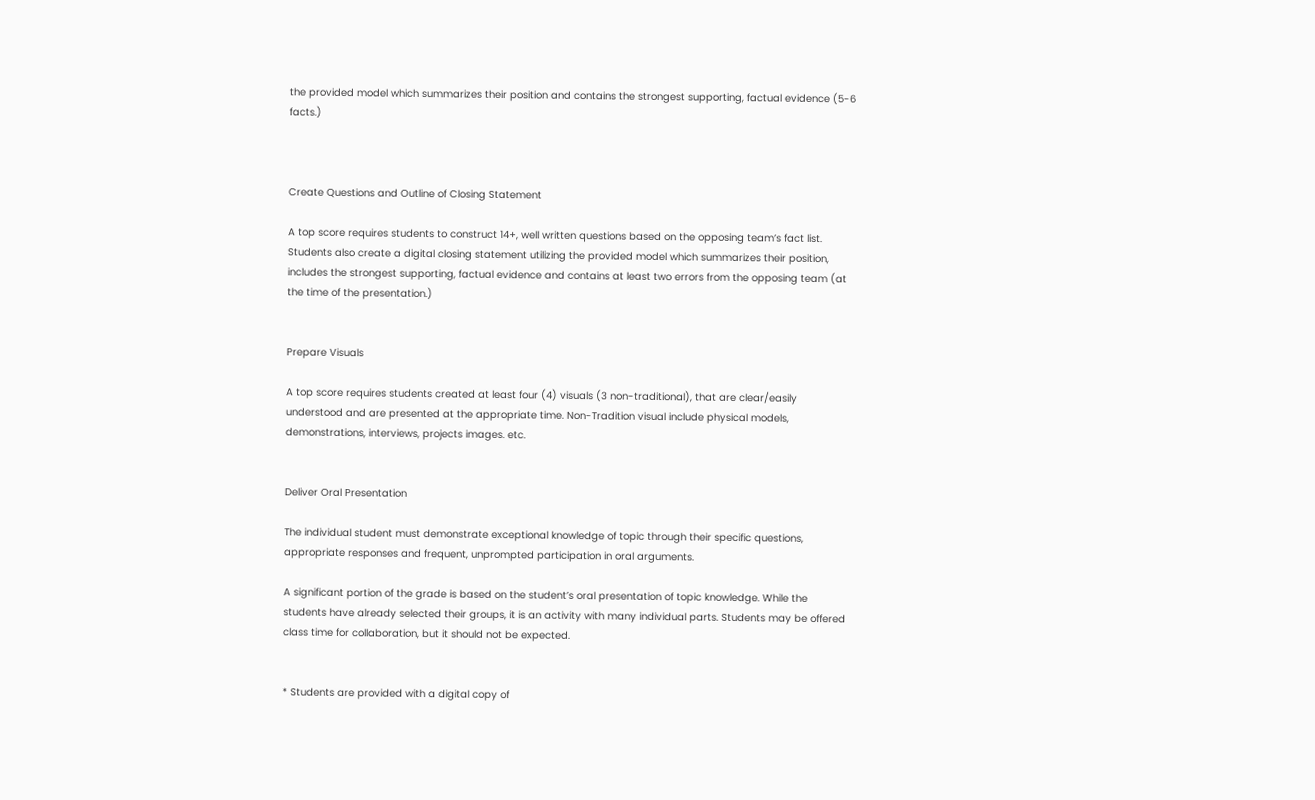the provided model which summarizes their position and contains the strongest supporting, factual evidence (5-6 facts.)



Create Questions and Outline of Closing Statement

A top score requires students to construct 14+, well written questions based on the opposing team’s fact list. Students also create a digital closing statement utilizing the provided model which summarizes their position, includes the strongest supporting, factual evidence and contains at least two errors from the opposing team (at the time of the presentation.)


Prepare Visuals

A top score requires students created at least four (4) visuals (3 non-traditional), that are clear/easily understood and are presented at the appropriate time. Non-Tradition visual include physical models, demonstrations, interviews, projects images. etc.


Deliver Oral Presentation

The individual student must demonstrate exceptional knowledge of topic through their specific questions, appropriate responses and frequent, unprompted participation in oral arguments.

A significant portion of the grade is based on the student’s oral presentation of topic knowledge. While the students have already selected their groups, it is an activity with many individual parts. Students may be offered class time for collaboration, but it should not be expected.


* Students are provided with a digital copy of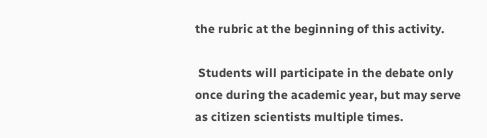the rubric at the beginning of this activity.

 Students will participate in the debate only once during the academic year, but may serve as citizen scientists multiple times.